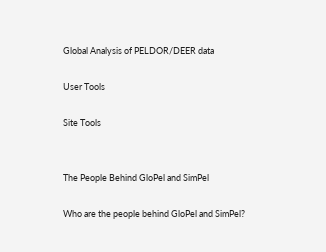Global Analysis of PELDOR/DEER data

User Tools

Site Tools


The People Behind GloPel and SimPel

Who are the people behind GloPel and SimPel?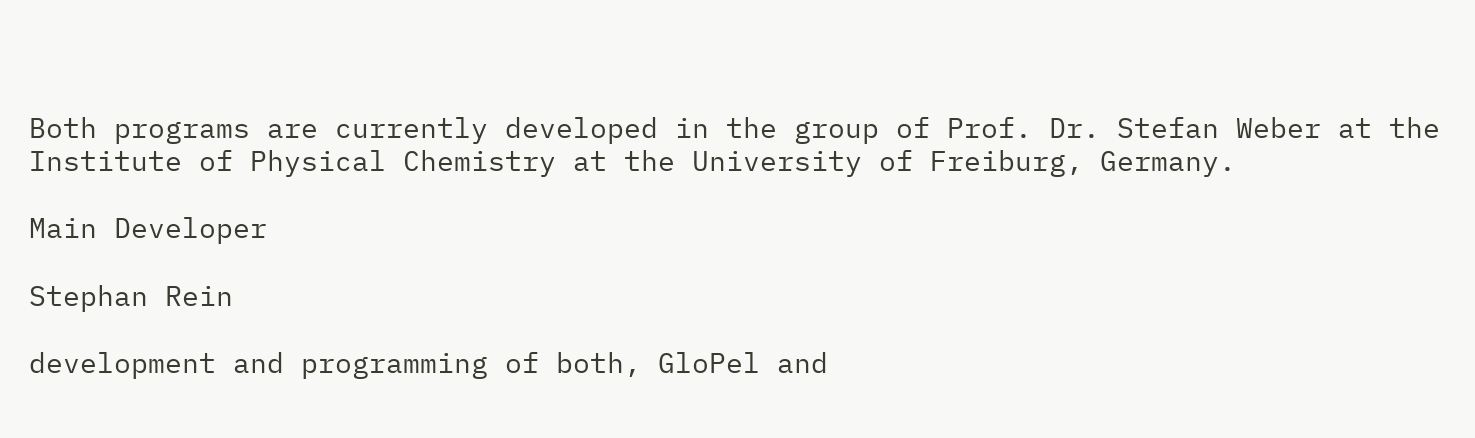Both programs are currently developed in the group of Prof. Dr. Stefan Weber at the Institute of Physical Chemistry at the University of Freiburg, Germany.

Main Developer

Stephan Rein

development and programming of both, GloPel and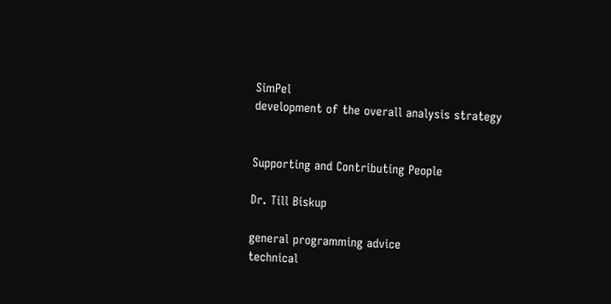SimPel
development of the overall analysis strategy


Supporting and Contributing People

Dr. Till Biskup

general programming advice
technical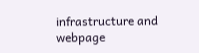infrastructure and webpage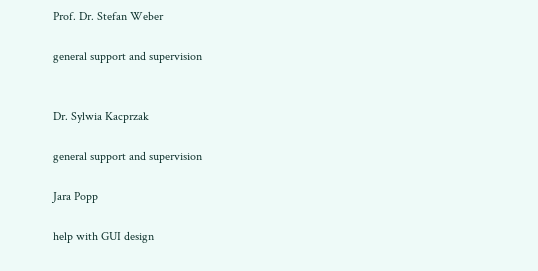Prof. Dr. Stefan Weber

general support and supervision


Dr. Sylwia Kacprzak

general support and supervision

Jara Popp

help with GUI design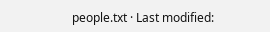people.txt · Last modified: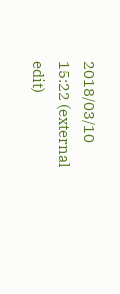2018/03/10 15:22 (external edit)